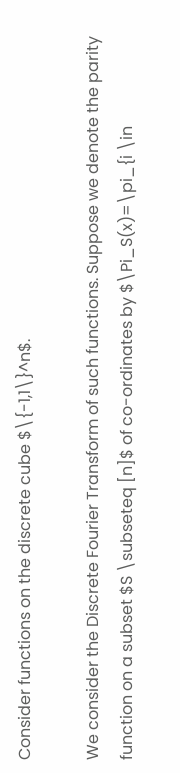Consider functions on the discrete cube $\{-1,1\}^n$.

We consider the Discrete Fourier Transform of such functions. Suppose we denote the parity function on a subset $S \subseteq [n]$ of co-ordinates by $\Pi_S(x)=\pi_{i \in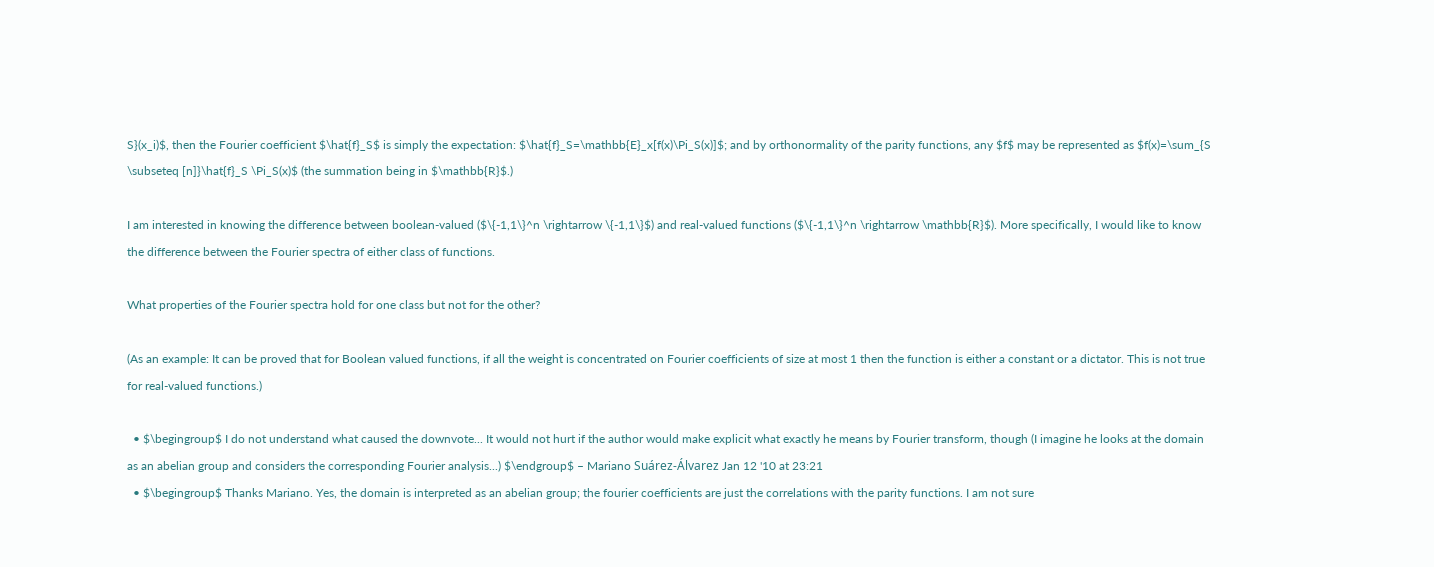S}(x_i)$, then the Fourier coefficient $\hat{f}_S$ is simply the expectation: $\hat{f}_S=\mathbb{E}_x[f(x)\Pi_S(x)]$; and by orthonormality of the parity functions, any $f$ may be represented as $f(x)=\sum_{S \subseteq [n]}\hat{f}_S \Pi_S(x)$ (the summation being in $\mathbb{R}$.)

I am interested in knowing the difference between boolean-valued ($\{-1,1\}^n \rightarrow \{-1,1\}$) and real-valued functions ($\{-1,1\}^n \rightarrow \mathbb{R}$). More specifically, I would like to know the difference between the Fourier spectra of either class of functions.

What properties of the Fourier spectra hold for one class but not for the other?

(As an example: It can be proved that for Boolean valued functions, if all the weight is concentrated on Fourier coefficients of size at most 1 then the function is either a constant or a dictator. This is not true for real-valued functions.)

  • $\begingroup$ I do not understand what caused the downvote... It would not hurt if the author would make explicit what exactly he means by Fourier transform, though (I imagine he looks at the domain as an abelian group and considers the corresponding Fourier analysis...) $\endgroup$ – Mariano Suárez-Álvarez Jan 12 '10 at 23:21
  • $\begingroup$ Thanks Mariano. Yes, the domain is interpreted as an abelian group; the fourier coefficients are just the correlations with the parity functions. I am not sure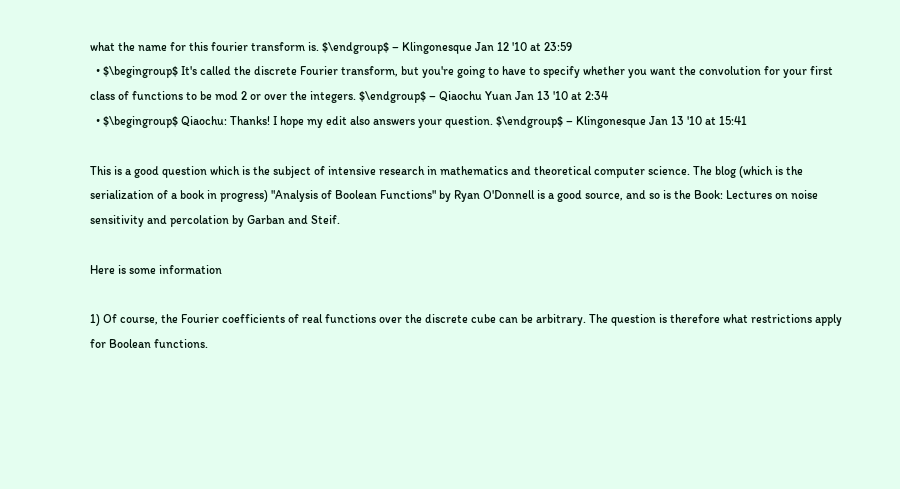what the name for this fourier transform is. $\endgroup$ – Klingonesque Jan 12 '10 at 23:59
  • $\begingroup$ It's called the discrete Fourier transform, but you're going to have to specify whether you want the convolution for your first class of functions to be mod 2 or over the integers. $\endgroup$ – Qiaochu Yuan Jan 13 '10 at 2:34
  • $\begingroup$ Qiaochu: Thanks! I hope my edit also answers your question. $\endgroup$ – Klingonesque Jan 13 '10 at 15:41

This is a good question which is the subject of intensive research in mathematics and theoretical computer science. The blog (which is the serialization of a book in progress) "Analysis of Boolean Functions" by Ryan O'Donnell is a good source, and so is the Book: Lectures on noise sensitivity and percolation by Garban and Steif.

Here is some information

1) Of course, the Fourier coefficients of real functions over the discrete cube can be arbitrary. The question is therefore what restrictions apply for Boolean functions.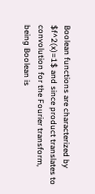Boolean functions are characterized by $f^2(x)=1$ and since product translates to convolution for the Fourier transform, being Boolean is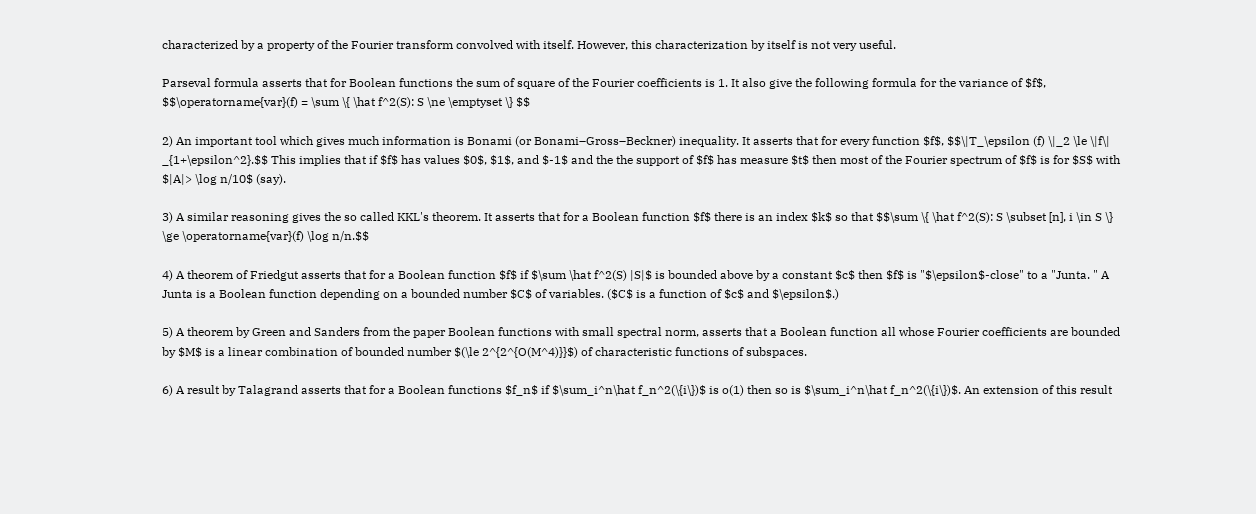characterized by a property of the Fourier transform convolved with itself. However, this characterization by itself is not very useful.

Parseval formula asserts that for Boolean functions the sum of square of the Fourier coefficients is 1. It also give the following formula for the variance of $f$, $$\operatorname{var}(f) = \sum \{ \hat f^2(S): S \ne \emptyset \} $$

2) An important tool which gives much information is Bonami (or Bonami–Gross–Beckner) inequality. It asserts that for every function $f$, $$\|T_\epsilon (f) \|_2 \le \|f\| _{1+\epsilon^2}.$$ This implies that if $f$ has values $0$, $1$, and $-1$ and the the support of $f$ has measure $t$ then most of the Fourier spectrum of $f$ is for $S$ with $|A|> \log n/10$ (say).

3) A similar reasoning gives the so called KKL's theorem. It asserts that for a Boolean function $f$ there is an index $k$ so that $$\sum \{ \hat f^2(S): S \subset [n], i \in S \} \ge \operatorname{var}(f) \log n/n.$$

4) A theorem of Friedgut asserts that for a Boolean function $f$ if $\sum \hat f^2(S) |S|$ is bounded above by a constant $c$ then $f$ is "$\epsilon$-close" to a "Junta. " A Junta is a Boolean function depending on a bounded number $C$ of variables. ($C$ is a function of $c$ and $\epsilon$.)

5) A theorem by Green and Sanders from the paper Boolean functions with small spectral norm, asserts that a Boolean function all whose Fourier coefficients are bounded by $M$ is a linear combination of bounded number $(\le 2^{2^{O(M^4)}}$) of characteristic functions of subspaces.

6) A result by Talagrand asserts that for a Boolean functions $f_n$ if $\sum_i^n\hat f_n^2(\{i\})$ is o(1) then so is $\sum_i^n\hat f_n^2(\{i\})$. An extension of this result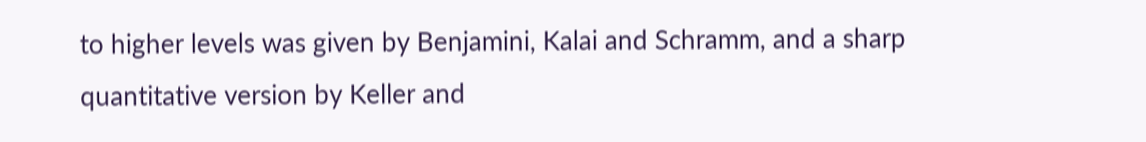to higher levels was given by Benjamini, Kalai and Schramm, and a sharp quantitative version by Keller and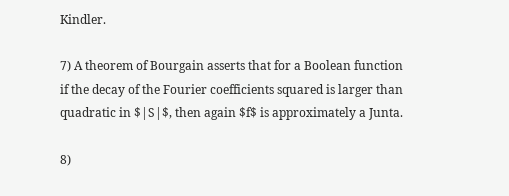Kindler.

7) A theorem of Bourgain asserts that for a Boolean function if the decay of the Fourier coefficients squared is larger than quadratic in $|S|$, then again $f$ is approximately a Junta.

8)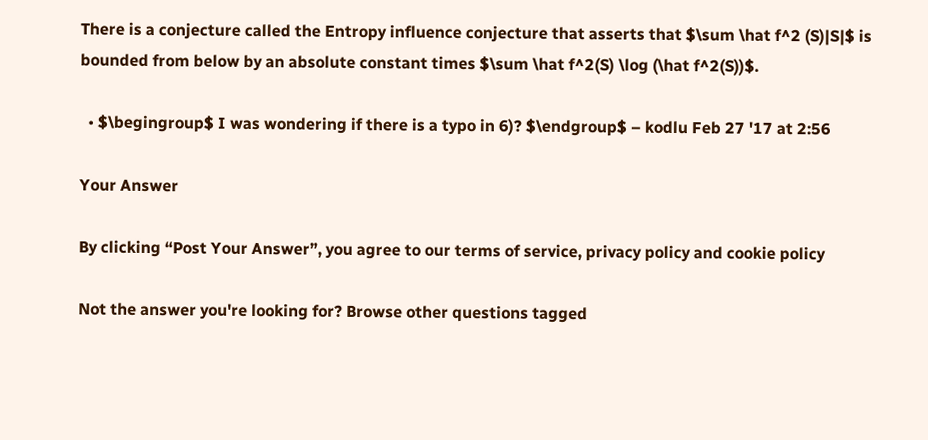There is a conjecture called the Entropy influence conjecture that asserts that $\sum \hat f^2 (S)|S|$ is bounded from below by an absolute constant times $\sum \hat f^2(S) \log (\hat f^2(S))$.

  • $\begingroup$ I was wondering if there is a typo in 6)? $\endgroup$ – kodlu Feb 27 '17 at 2:56

Your Answer

By clicking “Post Your Answer”, you agree to our terms of service, privacy policy and cookie policy

Not the answer you're looking for? Browse other questions tagged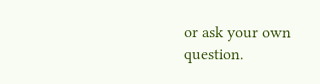or ask your own question.